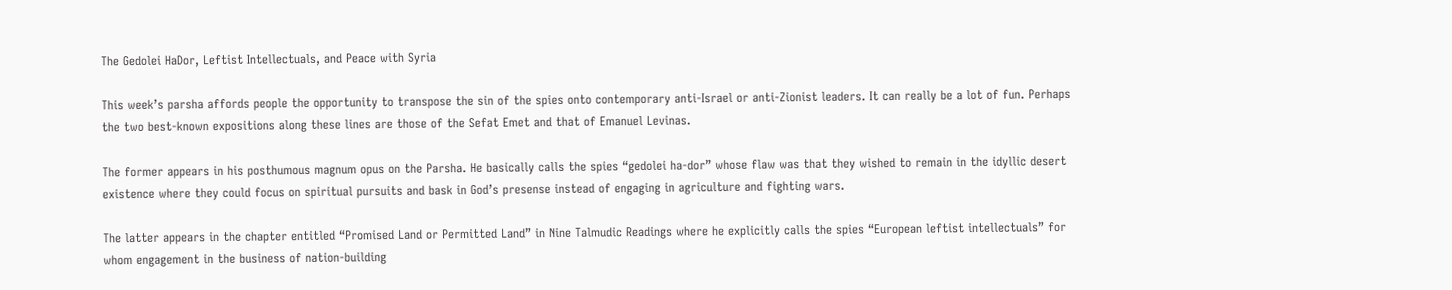The Gedolei HaDor, Leftist Intellectuals, and Peace with Syria

This week’s parsha affords people the opportunity to transpose the sin of the spies onto contemporary anti-Israel or anti-Zionist leaders. It can really be a lot of fun. Perhaps the two best-known expositions along these lines are those of the Sefat Emet and that of Emanuel Levinas.

The former appears in his posthumous magnum opus on the Parsha. He basically calls the spies “gedolei ha-dor” whose flaw was that they wished to remain in the idyllic desert existence where they could focus on spiritual pursuits and bask in God’s presense instead of engaging in agriculture and fighting wars.

The latter appears in the chapter entitled “Promised Land or Permitted Land” in Nine Talmudic Readings where he explicitly calls the spies “European leftist intellectuals” for whom engagement in the business of nation-building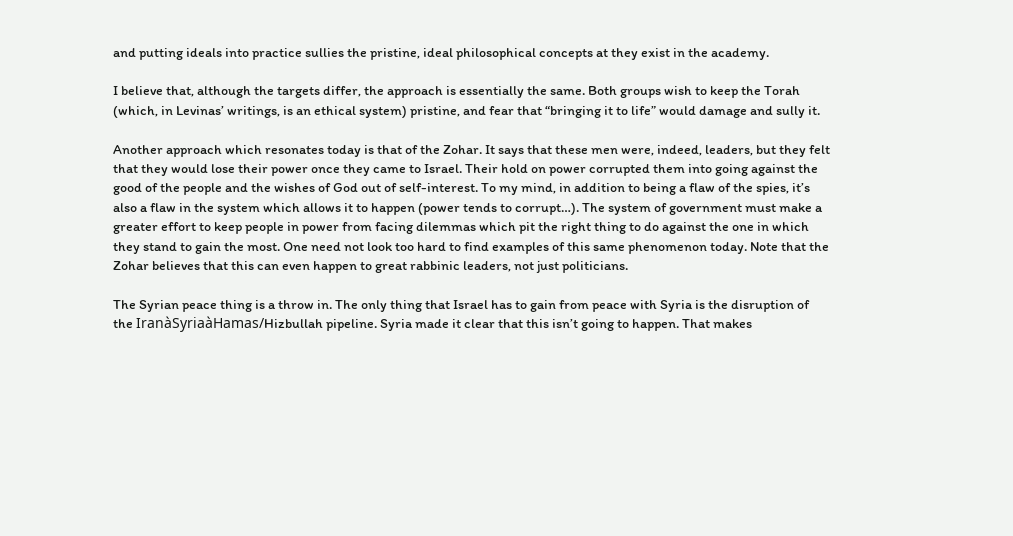and putting ideals into practice sullies the pristine, ideal philosophical concepts at they exist in the academy.

I believe that, although the targets differ, the approach is essentially the same. Both groups wish to keep the Torah (which, in Levinas’ writings, is an ethical system) pristine, and fear that “bringing it to life” would damage and sully it.

Another approach which resonates today is that of the Zohar. It says that these men were, indeed, leaders, but they felt that they would lose their power once they came to Israel. Their hold on power corrupted them into going against the good of the people and the wishes of God out of self-interest. To my mind, in addition to being a flaw of the spies, it’s also a flaw in the system which allows it to happen (power tends to corrupt…). The system of government must make a greater effort to keep people in power from facing dilemmas which pit the right thing to do against the one in which they stand to gain the most. One need not look too hard to find examples of this same phenomenon today. Note that the Zohar believes that this can even happen to great rabbinic leaders, not just politicians.

The Syrian peace thing is a throw in. The only thing that Israel has to gain from peace with Syria is the disruption of the IranàSyriaàHamas/Hizbullah pipeline. Syria made it clear that this isn’t going to happen. That makes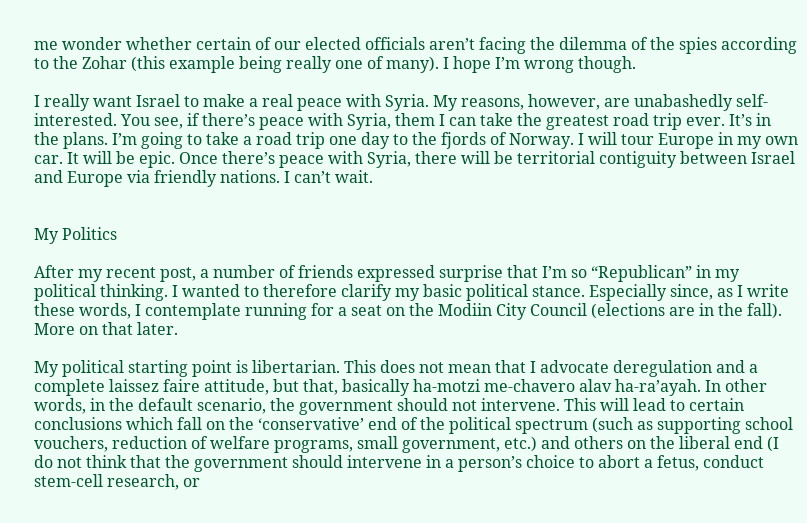me wonder whether certain of our elected officials aren’t facing the dilemma of the spies according to the Zohar (this example being really one of many). I hope I’m wrong though.

I really want Israel to make a real peace with Syria. My reasons, however, are unabashedly self-interested. You see, if there’s peace with Syria, them I can take the greatest road trip ever. It’s in the plans. I’m going to take a road trip one day to the fjords of Norway. I will tour Europe in my own car. It will be epic. Once there’s peace with Syria, there will be territorial contiguity between Israel and Europe via friendly nations. I can’t wait.


My Politics

After my recent post, a number of friends expressed surprise that I’m so “Republican” in my political thinking. I wanted to therefore clarify my basic political stance. Especially since, as I write these words, I contemplate running for a seat on the Modiin City Council (elections are in the fall). More on that later.

My political starting point is libertarian. This does not mean that I advocate deregulation and a complete laissez faire attitude, but that, basically ha-motzi me-chavero alav ha-ra’ayah. In other words, in the default scenario, the government should not intervene. This will lead to certain conclusions which fall on the ‘conservative’ end of the political spectrum (such as supporting school vouchers, reduction of welfare programs, small government, etc.) and others on the liberal end (I do not think that the government should intervene in a person’s choice to abort a fetus, conduct stem-cell research, or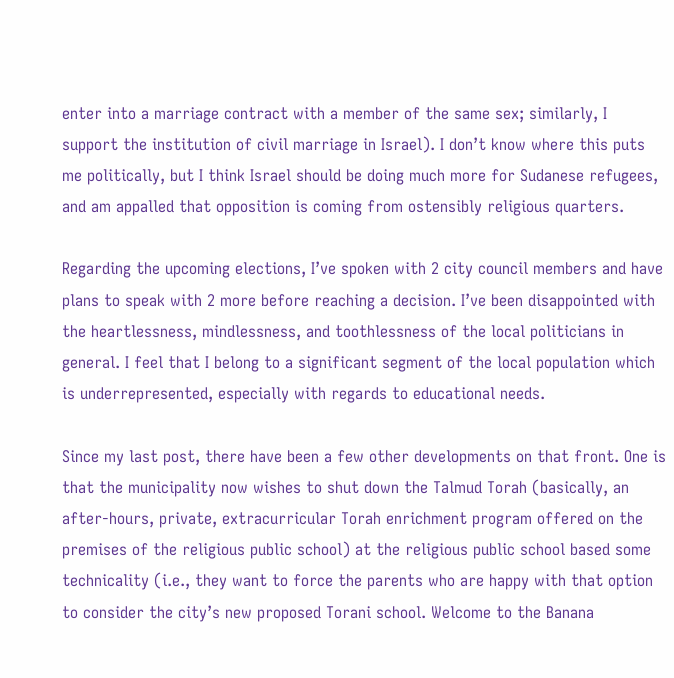enter into a marriage contract with a member of the same sex; similarly, I support the institution of civil marriage in Israel). I don’t know where this puts me politically, but I think Israel should be doing much more for Sudanese refugees, and am appalled that opposition is coming from ostensibly religious quarters.

Regarding the upcoming elections, I’ve spoken with 2 city council members and have plans to speak with 2 more before reaching a decision. I’ve been disappointed with the heartlessness, mindlessness, and toothlessness of the local politicians in general. I feel that I belong to a significant segment of the local population which is underrepresented, especially with regards to educational needs.

Since my last post, there have been a few other developments on that front. One is that the municipality now wishes to shut down the Talmud Torah (basically, an after-hours, private, extracurricular Torah enrichment program offered on the premises of the religious public school) at the religious public school based some technicality (i.e., they want to force the parents who are happy with that option to consider the city’s new proposed Torani school. Welcome to the Banana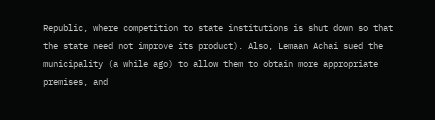Republic, where competition to state institutions is shut down so that the state need not improve its product). Also, Lemaan Achai sued the municipality (a while ago) to allow them to obtain more appropriate premises, and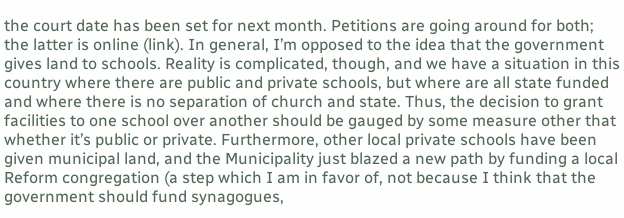the court date has been set for next month. Petitions are going around for both; the latter is online (link). In general, I’m opposed to the idea that the government gives land to schools. Reality is complicated, though, and we have a situation in this country where there are public and private schools, but where are all state funded and where there is no separation of church and state. Thus, the decision to grant facilities to one school over another should be gauged by some measure other that whether it’s public or private. Furthermore, other local private schools have been given municipal land, and the Municipality just blazed a new path by funding a local Reform congregation (a step which I am in favor of, not because I think that the government should fund synagogues,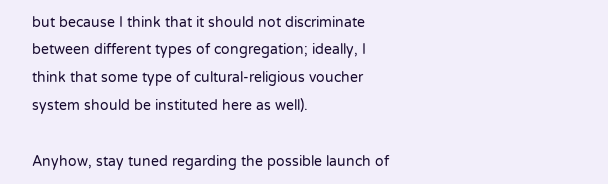but because I think that it should not discriminate between different types of congregation; ideally, I think that some type of cultural-religious voucher system should be instituted here as well).

Anyhow, stay tuned regarding the possible launch of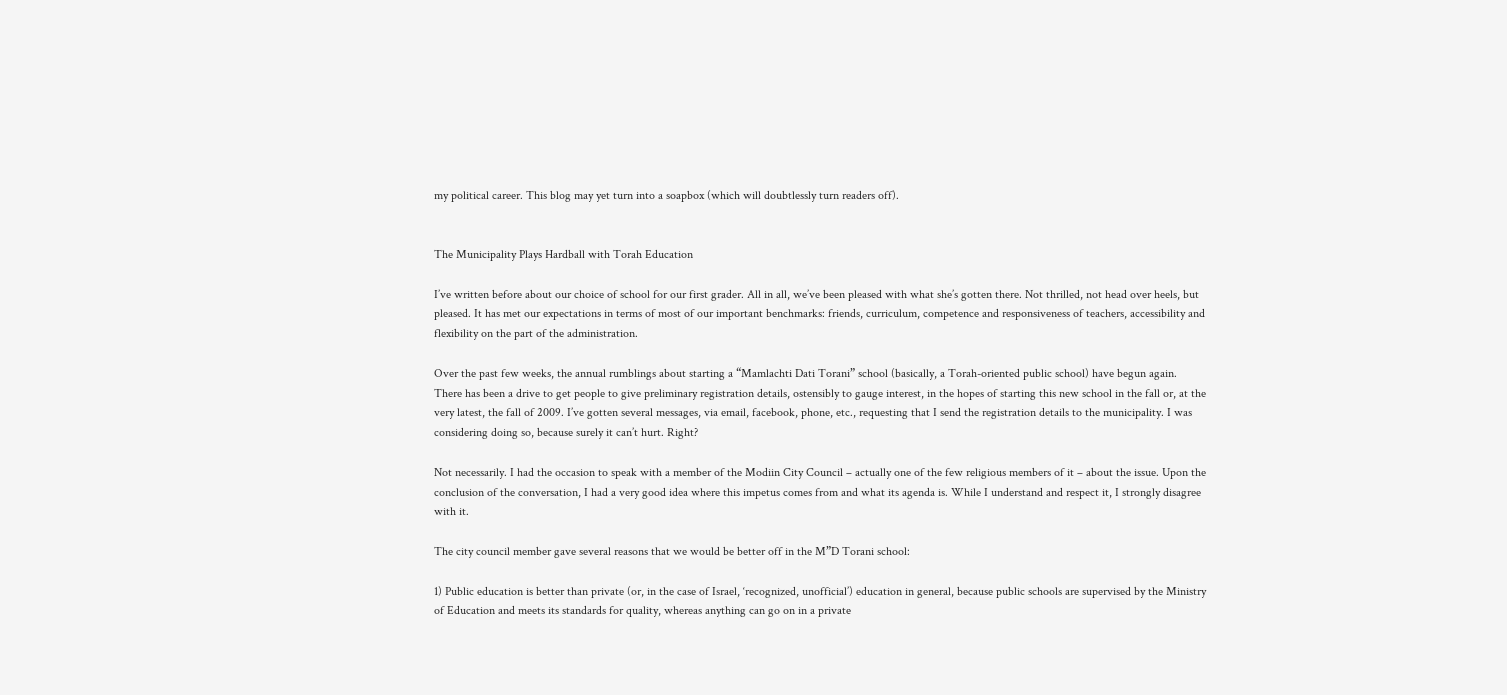my political career. This blog may yet turn into a soapbox (which will doubtlessly turn readers off).


The Municipality Plays Hardball with Torah Education

I’ve written before about our choice of school for our first grader. All in all, we’ve been pleased with what she’s gotten there. Not thrilled, not head over heels, but pleased. It has met our expectations in terms of most of our important benchmarks: friends, curriculum, competence and responsiveness of teachers, accessibility and flexibility on the part of the administration.

Over the past few weeks, the annual rumblings about starting a “Mamlachti Dati Torani” school (basically, a Torah-oriented public school) have begun again. There has been a drive to get people to give preliminary registration details, ostensibly to gauge interest, in the hopes of starting this new school in the fall or, at the very latest, the fall of 2009. I’ve gotten several messages, via email, facebook, phone, etc., requesting that I send the registration details to the municipality. I was considering doing so, because surely it can’t hurt. Right?

Not necessarily. I had the occasion to speak with a member of the Modiin City Council – actually one of the few religious members of it – about the issue. Upon the conclusion of the conversation, I had a very good idea where this impetus comes from and what its agenda is. While I understand and respect it, I strongly disagree with it.

The city council member gave several reasons that we would be better off in the M”D Torani school:

1) Public education is better than private (or, in the case of Israel, ‘recognized, unofficial’) education in general, because public schools are supervised by the Ministry of Education and meets its standards for quality, whereas anything can go on in a private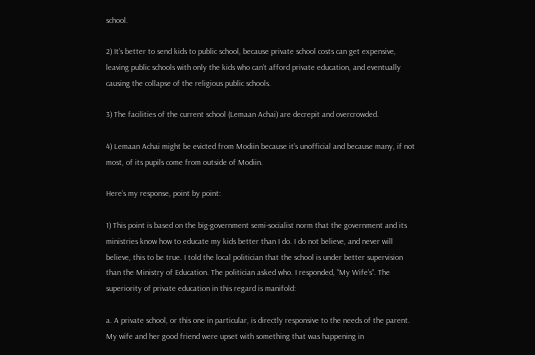school.

2) It’s better to send kids to public school, because private school costs can get expensive, leaving public schools with only the kids who can’t afford private education, and eventually causing the collapse of the religious public schools.

3) The facilities of the current school (Lemaan Achai) are decrepit and overcrowded.

4) Lemaan Achai might be evicted from Modiin because it’s unofficial and because many, if not most, of its pupils come from outside of Modiin.

Here’s my response, point by point:

1) This point is based on the big-government semi-socialist norm that the government and its ministries know how to educate my kids better than I do. I do not believe, and never will believe, this to be true. I told the local politician that the school is under better supervision than the Ministry of Education. The politician asked who. I responded, “My Wife’s”. The superiority of private education in this regard is manifold:

a. A private school, or this one in particular, is directly responsive to the needs of the parent. My wife and her good friend were upset with something that was happening in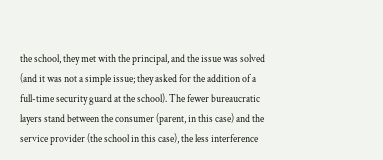the school, they met with the principal, and the issue was solved (and it was not a simple issue; they asked for the addition of a full-time security guard at the school). The fewer bureaucratic layers stand between the consumer (parent, in this case) and the service provider (the school in this case), the less interference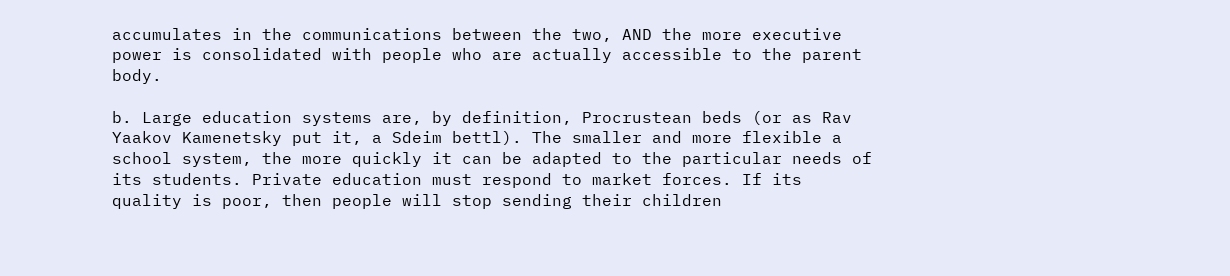accumulates in the communications between the two, AND the more executive power is consolidated with people who are actually accessible to the parent body.

b. Large education systems are, by definition, Procrustean beds (or as Rav Yaakov Kamenetsky put it, a Sdeim bettl). The smaller and more flexible a school system, the more quickly it can be adapted to the particular needs of its students. Private education must respond to market forces. If its quality is poor, then people will stop sending their children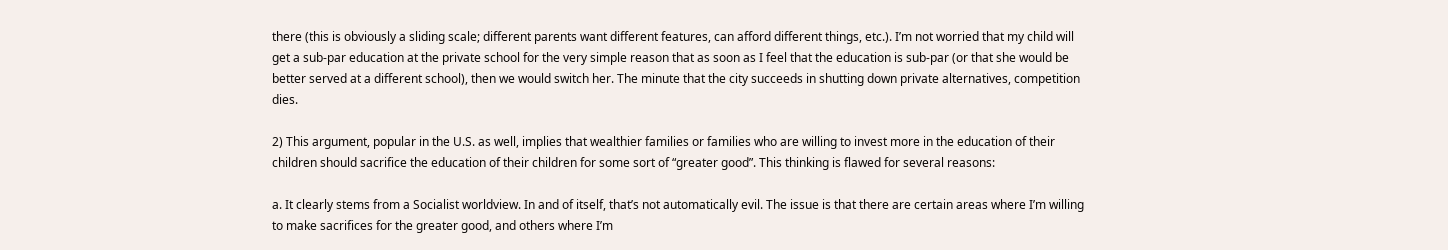there (this is obviously a sliding scale; different parents want different features, can afford different things, etc.). I’m not worried that my child will get a sub-par education at the private school for the very simple reason that as soon as I feel that the education is sub-par (or that she would be better served at a different school), then we would switch her. The minute that the city succeeds in shutting down private alternatives, competition dies.

2) This argument, popular in the U.S. as well, implies that wealthier families or families who are willing to invest more in the education of their children should sacrifice the education of their children for some sort of “greater good”. This thinking is flawed for several reasons:

a. It clearly stems from a Socialist worldview. In and of itself, that’s not automatically evil. The issue is that there are certain areas where I’m willing to make sacrifices for the greater good, and others where I’m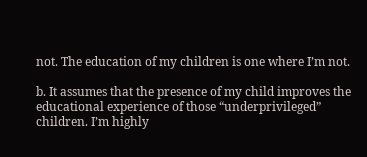not. The education of my children is one where I’m not.

b. It assumes that the presence of my child improves the educational experience of those “underprivileged” children. I’m highly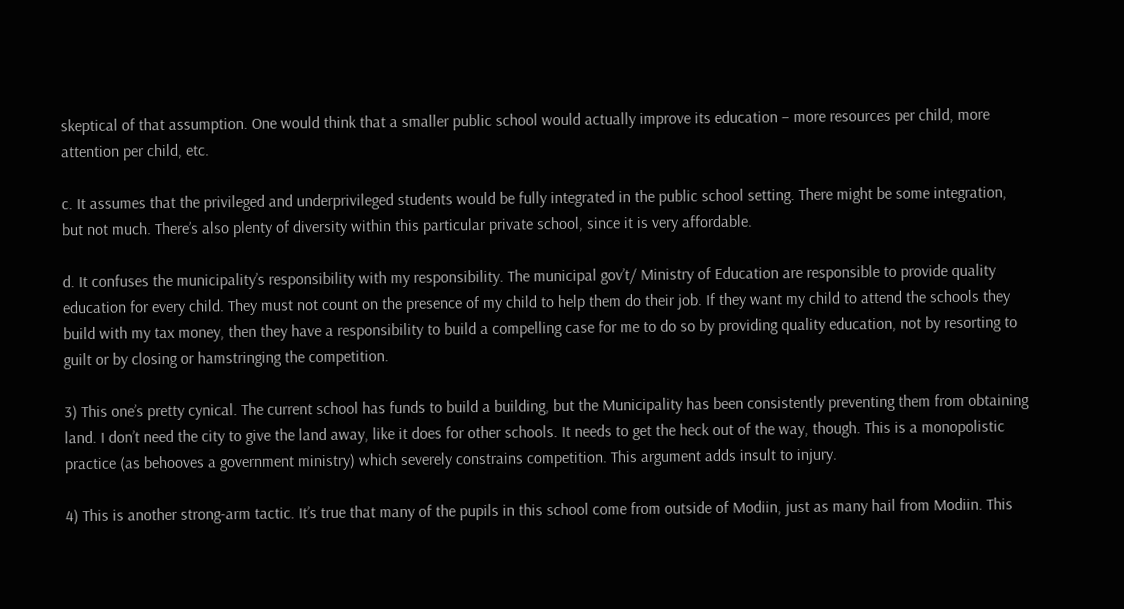skeptical of that assumption. One would think that a smaller public school would actually improve its education – more resources per child, more attention per child, etc.

c. It assumes that the privileged and underprivileged students would be fully integrated in the public school setting. There might be some integration, but not much. There’s also plenty of diversity within this particular private school, since it is very affordable.

d. It confuses the municipality’s responsibility with my responsibility. The municipal gov’t/ Ministry of Education are responsible to provide quality education for every child. They must not count on the presence of my child to help them do their job. If they want my child to attend the schools they build with my tax money, then they have a responsibility to build a compelling case for me to do so by providing quality education, not by resorting to guilt or by closing or hamstringing the competition.

3) This one’s pretty cynical. The current school has funds to build a building, but the Municipality has been consistently preventing them from obtaining land. I don’t need the city to give the land away, like it does for other schools. It needs to get the heck out of the way, though. This is a monopolistic practice (as behooves a government ministry) which severely constrains competition. This argument adds insult to injury.

4) This is another strong-arm tactic. It’s true that many of the pupils in this school come from outside of Modiin, just as many hail from Modiin. This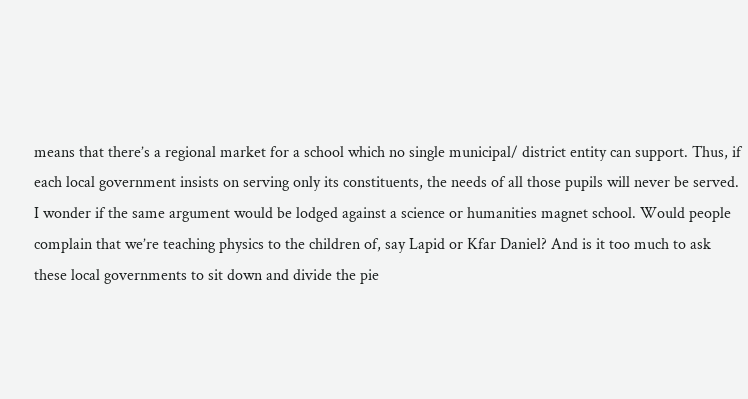means that there’s a regional market for a school which no single municipal/ district entity can support. Thus, if each local government insists on serving only its constituents, the needs of all those pupils will never be served. I wonder if the same argument would be lodged against a science or humanities magnet school. Would people complain that we’re teaching physics to the children of, say Lapid or Kfar Daniel? And is it too much to ask these local governments to sit down and divide the pie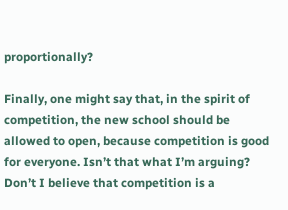proportionally?

Finally, one might say that, in the spirit of competition, the new school should be allowed to open, because competition is good for everyone. Isn’t that what I’m arguing? Don’t I believe that competition is a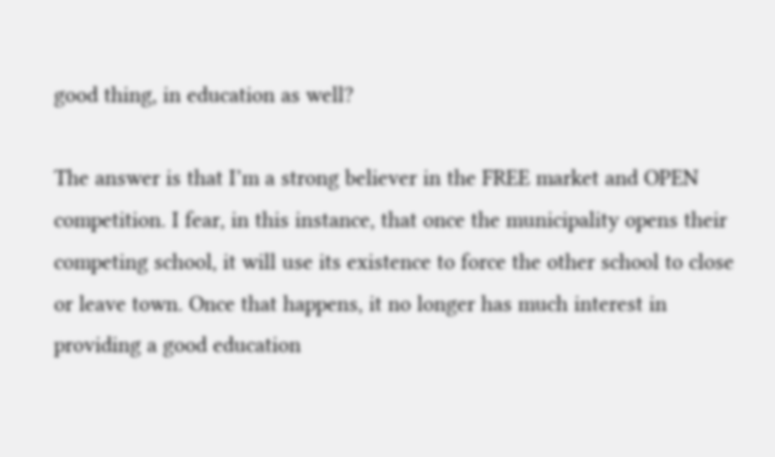good thing, in education as well?

The answer is that I’m a strong believer in the FREE market and OPEN competition. I fear, in this instance, that once the municipality opens their competing school, it will use its existence to force the other school to close or leave town. Once that happens, it no longer has much interest in providing a good education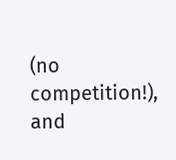(no competition!), and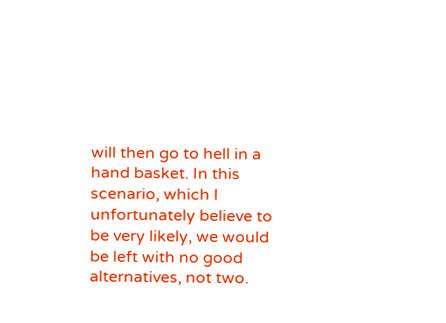will then go to hell in a hand basket. In this scenario, which I unfortunately believe to be very likely, we would be left with no good alternatives, not two.